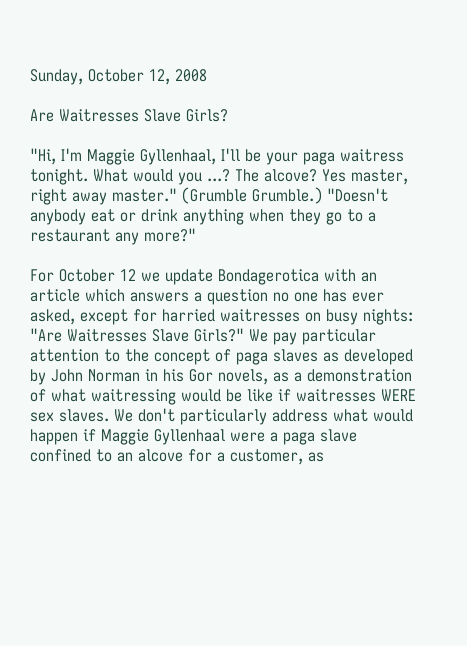Sunday, October 12, 2008

Are Waitresses Slave Girls?

"Hi, I'm Maggie Gyllenhaal, I'll be your paga waitress tonight. What would you ...? The alcove? Yes master, right away master." (Grumble Grumble.) "Doesn't anybody eat or drink anything when they go to a restaurant any more?"

For October 12 we update Bondagerotica with an article which answers a question no one has ever asked, except for harried waitresses on busy nights: "Are Waitresses Slave Girls?" We pay particular attention to the concept of paga slaves as developed by John Norman in his Gor novels, as a demonstration of what waitressing would be like if waitresses WERE sex slaves. We don't particularly address what would happen if Maggie Gyllenhaal were a paga slave confined to an alcove for a customer, as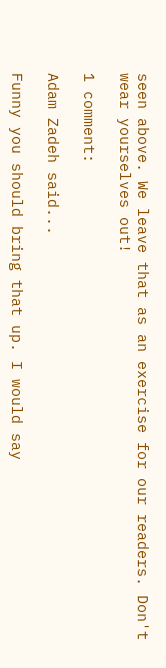seen above. We leave that as an exercise for our readers. Don't wear yourselves out!

1 comment:

Adam Zadeh said...

Funny you should bring that up. I would say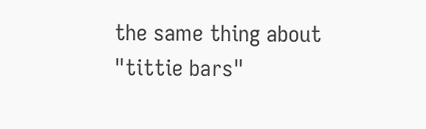the same thing about "tittie bars"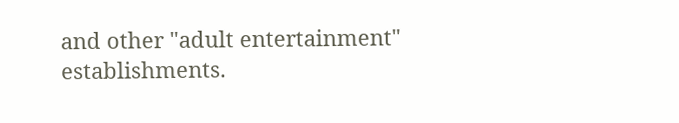and other "adult entertainment" establishments.